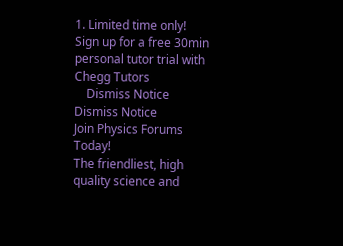1. Limited time only! Sign up for a free 30min personal tutor trial with Chegg Tutors
    Dismiss Notice
Dismiss Notice
Join Physics Forums Today!
The friendliest, high quality science and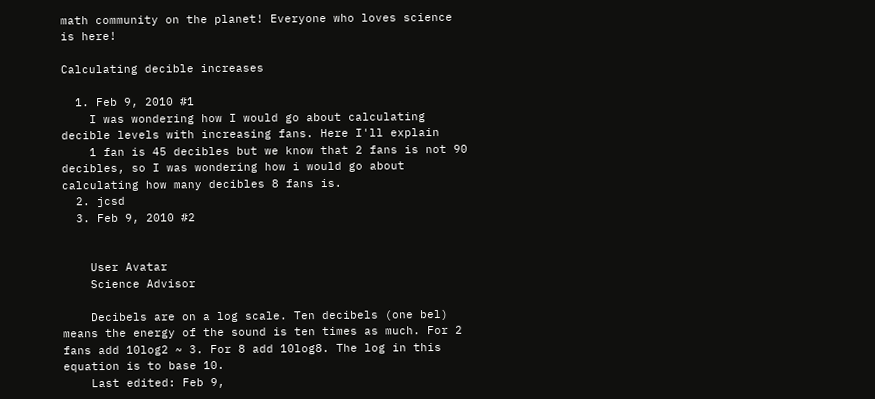math community on the planet! Everyone who loves science is here!

Calculating decible increases

  1. Feb 9, 2010 #1
    I was wondering how I would go about calculating decible levels with increasing fans. Here I'll explain
    1 fan is 45 decibles but we know that 2 fans is not 90 decibles, so I was wondering how i would go about calculating how many decibles 8 fans is.
  2. jcsd
  3. Feb 9, 2010 #2


    User Avatar
    Science Advisor

    Decibels are on a log scale. Ten decibels (one bel) means the energy of the sound is ten times as much. For 2 fans add 10log2 ~ 3. For 8 add 10log8. The log in this equation is to base 10.
    Last edited: Feb 9,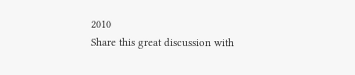2010
Share this great discussion with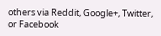others via Reddit, Google+, Twitter, or Facebook